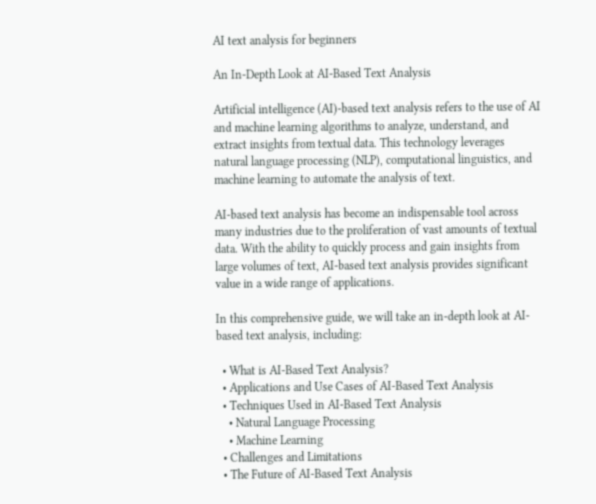AI text analysis for beginners

An In-Depth Look at AI-Based Text Analysis

Artificial intelligence (AI)-based text analysis refers to the use of AI and machine learning algorithms to analyze, understand, and extract insights from textual data. This technology leverages natural language processing (NLP), computational linguistics, and machine learning to automate the analysis of text.

AI-based text analysis has become an indispensable tool across many industries due to the proliferation of vast amounts of textual data. With the ability to quickly process and gain insights from large volumes of text, AI-based text analysis provides significant value in a wide range of applications.

In this comprehensive guide, we will take an in-depth look at AI-based text analysis, including:

  • What is AI-Based Text Analysis?
  • Applications and Use Cases of AI-Based Text Analysis
  • Techniques Used in AI-Based Text Analysis
    • Natural Language Processing
    • Machine Learning
  • Challenges and Limitations
  • The Future of AI-Based Text Analysis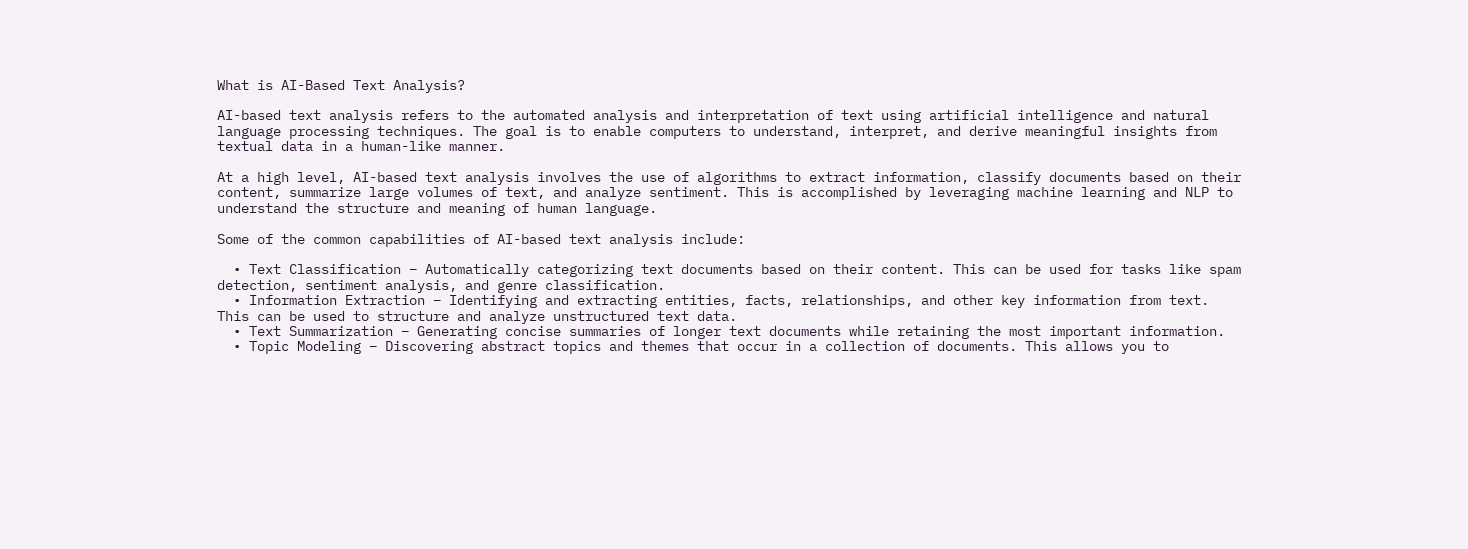What is AI-Based Text Analysis?

AI-based text analysis refers to the automated analysis and interpretation of text using artificial intelligence and natural language processing techniques. The goal is to enable computers to understand, interpret, and derive meaningful insights from textual data in a human-like manner.

At a high level, AI-based text analysis involves the use of algorithms to extract information, classify documents based on their content, summarize large volumes of text, and analyze sentiment. This is accomplished by leveraging machine learning and NLP to understand the structure and meaning of human language.

Some of the common capabilities of AI-based text analysis include:

  • Text Classification – Automatically categorizing text documents based on their content. This can be used for tasks like spam detection, sentiment analysis, and genre classification.
  • Information Extraction – Identifying and extracting entities, facts, relationships, and other key information from text. This can be used to structure and analyze unstructured text data.
  • Text Summarization – Generating concise summaries of longer text documents while retaining the most important information.
  • Topic Modeling – Discovering abstract topics and themes that occur in a collection of documents. This allows you to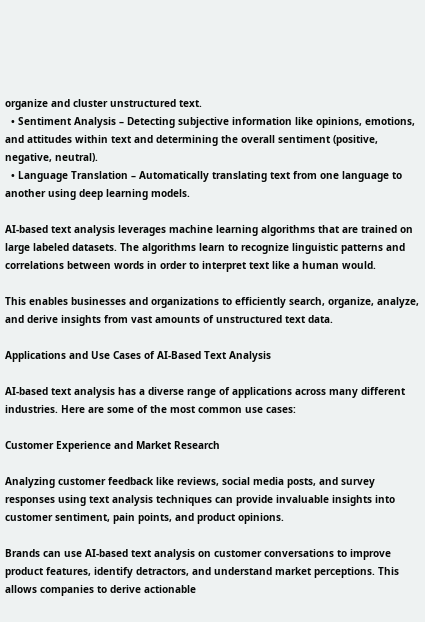organize and cluster unstructured text.
  • Sentiment Analysis – Detecting subjective information like opinions, emotions, and attitudes within text and determining the overall sentiment (positive, negative, neutral).
  • Language Translation – Automatically translating text from one language to another using deep learning models.

AI-based text analysis leverages machine learning algorithms that are trained on large labeled datasets. The algorithms learn to recognize linguistic patterns and correlations between words in order to interpret text like a human would.

This enables businesses and organizations to efficiently search, organize, analyze, and derive insights from vast amounts of unstructured text data.

Applications and Use Cases of AI-Based Text Analysis

AI-based text analysis has a diverse range of applications across many different industries. Here are some of the most common use cases:

Customer Experience and Market Research

Analyzing customer feedback like reviews, social media posts, and survey responses using text analysis techniques can provide invaluable insights into customer sentiment, pain points, and product opinions.

Brands can use AI-based text analysis on customer conversations to improve product features, identify detractors, and understand market perceptions. This allows companies to derive actionable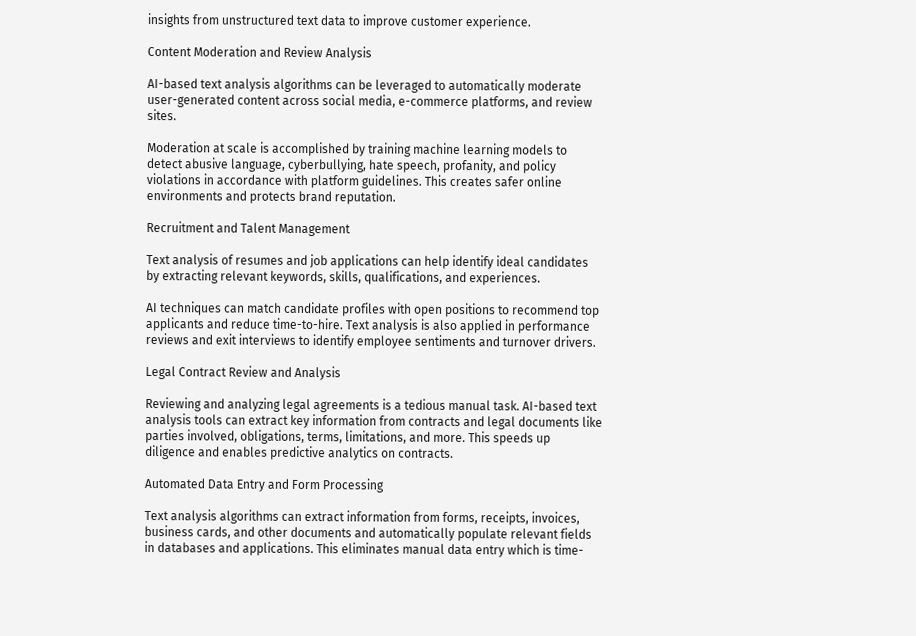insights from unstructured text data to improve customer experience.

Content Moderation and Review Analysis

AI-based text analysis algorithms can be leveraged to automatically moderate user-generated content across social media, e-commerce platforms, and review sites.

Moderation at scale is accomplished by training machine learning models to detect abusive language, cyberbullying, hate speech, profanity, and policy violations in accordance with platform guidelines. This creates safer online environments and protects brand reputation.

Recruitment and Talent Management

Text analysis of resumes and job applications can help identify ideal candidates by extracting relevant keywords, skills, qualifications, and experiences.

AI techniques can match candidate profiles with open positions to recommend top applicants and reduce time-to-hire. Text analysis is also applied in performance reviews and exit interviews to identify employee sentiments and turnover drivers.

Legal Contract Review and Analysis

Reviewing and analyzing legal agreements is a tedious manual task. AI-based text analysis tools can extract key information from contracts and legal documents like parties involved, obligations, terms, limitations, and more. This speeds up diligence and enables predictive analytics on contracts.

Automated Data Entry and Form Processing

Text analysis algorithms can extract information from forms, receipts, invoices, business cards, and other documents and automatically populate relevant fields in databases and applications. This eliminates manual data entry which is time-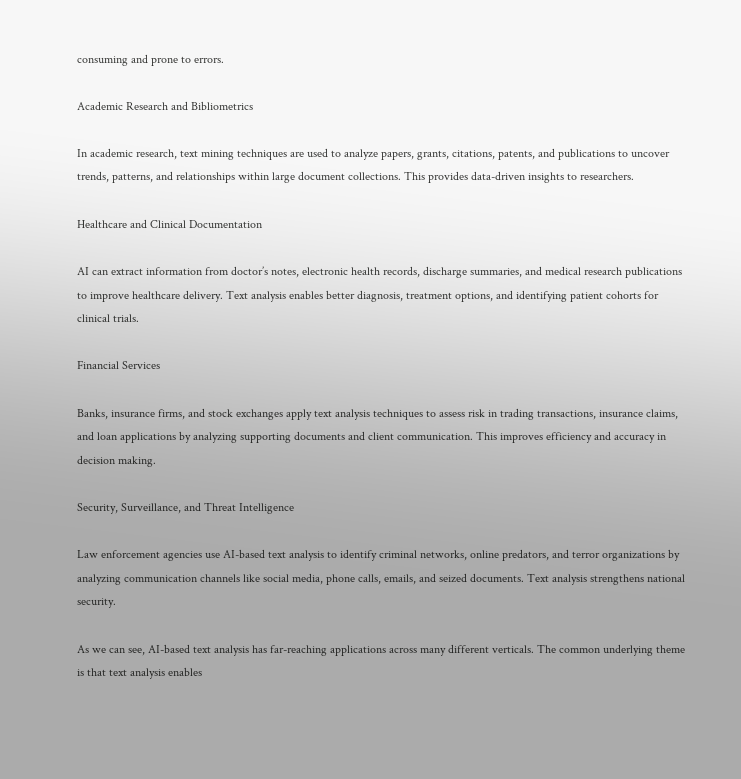consuming and prone to errors.

Academic Research and Bibliometrics

In academic research, text mining techniques are used to analyze papers, grants, citations, patents, and publications to uncover trends, patterns, and relationships within large document collections. This provides data-driven insights to researchers.

Healthcare and Clinical Documentation

AI can extract information from doctor’s notes, electronic health records, discharge summaries, and medical research publications to improve healthcare delivery. Text analysis enables better diagnosis, treatment options, and identifying patient cohorts for clinical trials.

Financial Services

Banks, insurance firms, and stock exchanges apply text analysis techniques to assess risk in trading transactions, insurance claims, and loan applications by analyzing supporting documents and client communication. This improves efficiency and accuracy in decision making.

Security, Surveillance, and Threat Intelligence

Law enforcement agencies use AI-based text analysis to identify criminal networks, online predators, and terror organizations by analyzing communication channels like social media, phone calls, emails, and seized documents. Text analysis strengthens national security.

As we can see, AI-based text analysis has far-reaching applications across many different verticals. The common underlying theme is that text analysis enables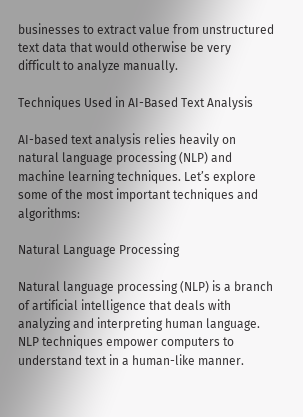businesses to extract value from unstructured text data that would otherwise be very difficult to analyze manually.

Techniques Used in AI-Based Text Analysis

AI-based text analysis relies heavily on natural language processing (NLP) and machine learning techniques. Let’s explore some of the most important techniques and algorithms:

Natural Language Processing

Natural language processing (NLP) is a branch of artificial intelligence that deals with analyzing and interpreting human language. NLP techniques empower computers to understand text in a human-like manner.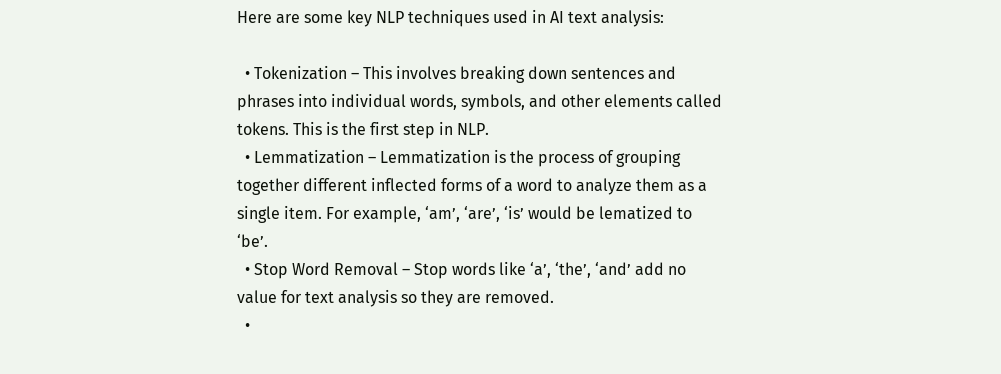Here are some key NLP techniques used in AI text analysis:

  • Tokenization – This involves breaking down sentences and phrases into individual words, symbols, and other elements called tokens. This is the first step in NLP.
  • Lemmatization – Lemmatization is the process of grouping together different inflected forms of a word to analyze them as a single item. For example, ‘am’, ‘are’, ‘is’ would be lematized to ‘be’.
  • Stop Word Removal – Stop words like ‘a’, ‘the’, ‘and’ add no value for text analysis so they are removed.
  •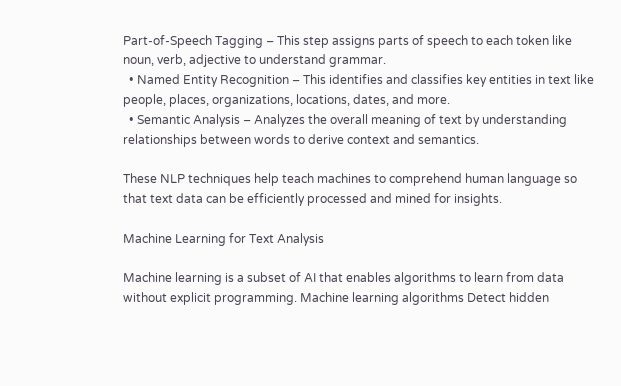Part-of-Speech Tagging – This step assigns parts of speech to each token like noun, verb, adjective to understand grammar.
  • Named Entity Recognition – This identifies and classifies key entities in text like people, places, organizations, locations, dates, and more.
  • Semantic Analysis – Analyzes the overall meaning of text by understanding relationships between words to derive context and semantics.

These NLP techniques help teach machines to comprehend human language so that text data can be efficiently processed and mined for insights.

Machine Learning for Text Analysis

Machine learning is a subset of AI that enables algorithms to learn from data without explicit programming. Machine learning algorithms Detect hidden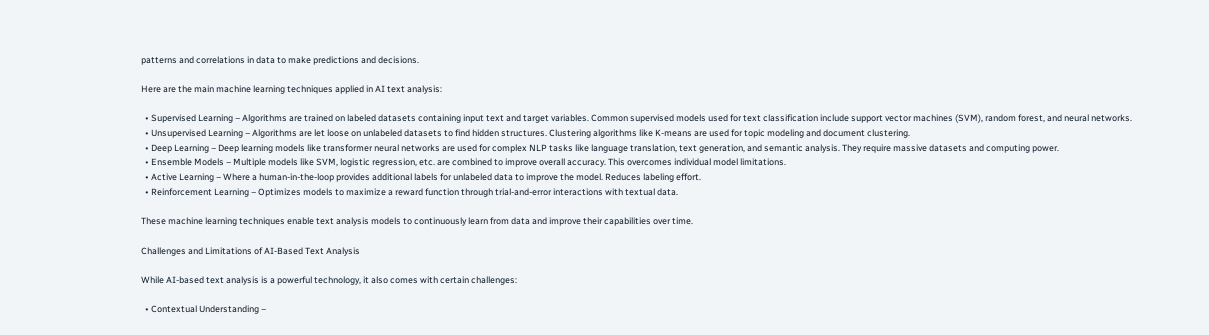patterns and correlations in data to make predictions and decisions.

Here are the main machine learning techniques applied in AI text analysis:

  • Supervised Learning – Algorithms are trained on labeled datasets containing input text and target variables. Common supervised models used for text classification include support vector machines (SVM), random forest, and neural networks.
  • Unsupervised Learning – Algorithms are let loose on unlabeled datasets to find hidden structures. Clustering algorithms like K-means are used for topic modeling and document clustering.
  • Deep Learning – Deep learning models like transformer neural networks are used for complex NLP tasks like language translation, text generation, and semantic analysis. They require massive datasets and computing power.
  • Ensemble Models – Multiple models like SVM, logistic regression, etc. are combined to improve overall accuracy. This overcomes individual model limitations.
  • Active Learning – Where a human-in-the-loop provides additional labels for unlabeled data to improve the model. Reduces labeling effort.
  • Reinforcement Learning – Optimizes models to maximize a reward function through trial-and-error interactions with textual data.

These machine learning techniques enable text analysis models to continuously learn from data and improve their capabilities over time.

Challenges and Limitations of AI-Based Text Analysis

While AI-based text analysis is a powerful technology, it also comes with certain challenges:

  • Contextual Understanding –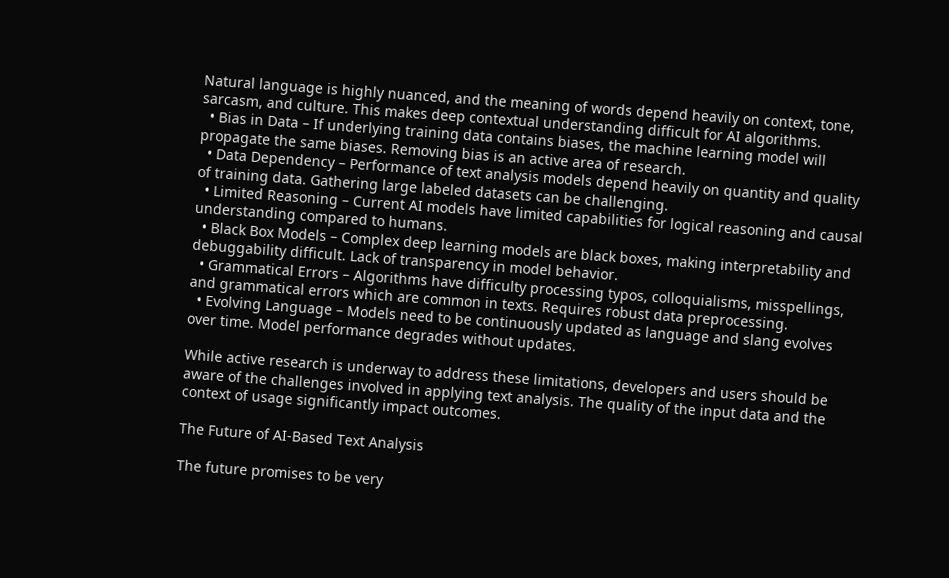Natural language is highly nuanced, and the meaning of words depend heavily on context, tone, sarcasm, and culture. This makes deep contextual understanding difficult for AI algorithms.
  • Bias in Data – If underlying training data contains biases, the machine learning model will propagate the same biases. Removing bias is an active area of research.
  • Data Dependency – Performance of text analysis models depend heavily on quantity and quality of training data. Gathering large labeled datasets can be challenging.
  • Limited Reasoning – Current AI models have limited capabilities for logical reasoning and causal understanding compared to humans.
  • Black Box Models – Complex deep learning models are black boxes, making interpretability and debuggability difficult. Lack of transparency in model behavior.
  • Grammatical Errors – Algorithms have difficulty processing typos, colloquialisms, misspellings, and grammatical errors which are common in texts. Requires robust data preprocessing.
  • Evolving Language – Models need to be continuously updated as language and slang evolves over time. Model performance degrades without updates.

While active research is underway to address these limitations, developers and users should be aware of the challenges involved in applying text analysis. The quality of the input data and the context of usage significantly impact outcomes.

The Future of AI-Based Text Analysis

The future promises to be very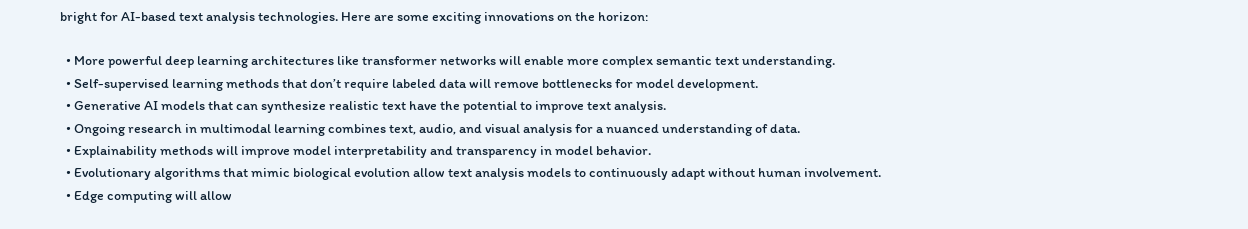bright for AI-based text analysis technologies. Here are some exciting innovations on the horizon:

  • More powerful deep learning architectures like transformer networks will enable more complex semantic text understanding.
  • Self-supervised learning methods that don’t require labeled data will remove bottlenecks for model development.
  • Generative AI models that can synthesize realistic text have the potential to improve text analysis.
  • Ongoing research in multimodal learning combines text, audio, and visual analysis for a nuanced understanding of data.
  • Explainability methods will improve model interpretability and transparency in model behavior.
  • Evolutionary algorithms that mimic biological evolution allow text analysis models to continuously adapt without human involvement.
  • Edge computing will allow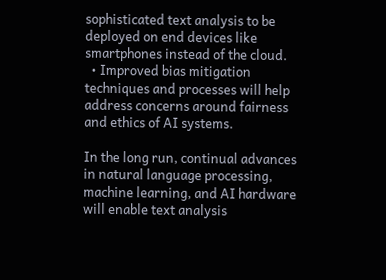sophisticated text analysis to be deployed on end devices like smartphones instead of the cloud.
  • Improved bias mitigation techniques and processes will help address concerns around fairness and ethics of AI systems.

In the long run, continual advances in natural language processing, machine learning, and AI hardware will enable text analysis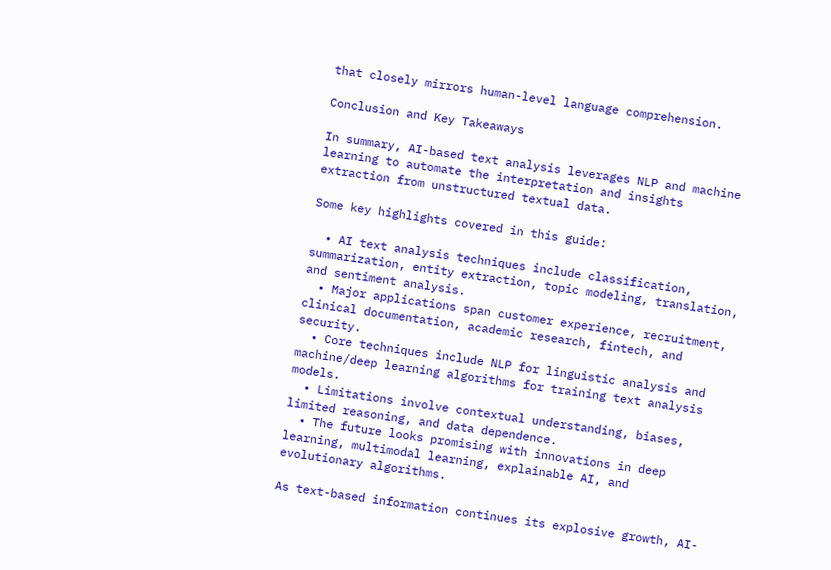that closely mirrors human-level language comprehension.

Conclusion and Key Takeaways

In summary, AI-based text analysis leverages NLP and machine learning to automate the interpretation and insights extraction from unstructured textual data.

Some key highlights covered in this guide:

  • AI text analysis techniques include classification, summarization, entity extraction, topic modeling, translation, and sentiment analysis.
  • Major applications span customer experience, recruitment, clinical documentation, academic research, fintech, and security.
  • Core techniques include NLP for linguistic analysis and machine/deep learning algorithms for training text analysis models.
  • Limitations involve contextual understanding, biases, limited reasoning, and data dependence.
  • The future looks promising with innovations in deep learning, multimodal learning, explainable AI, and evolutionary algorithms.

As text-based information continues its explosive growth, AI-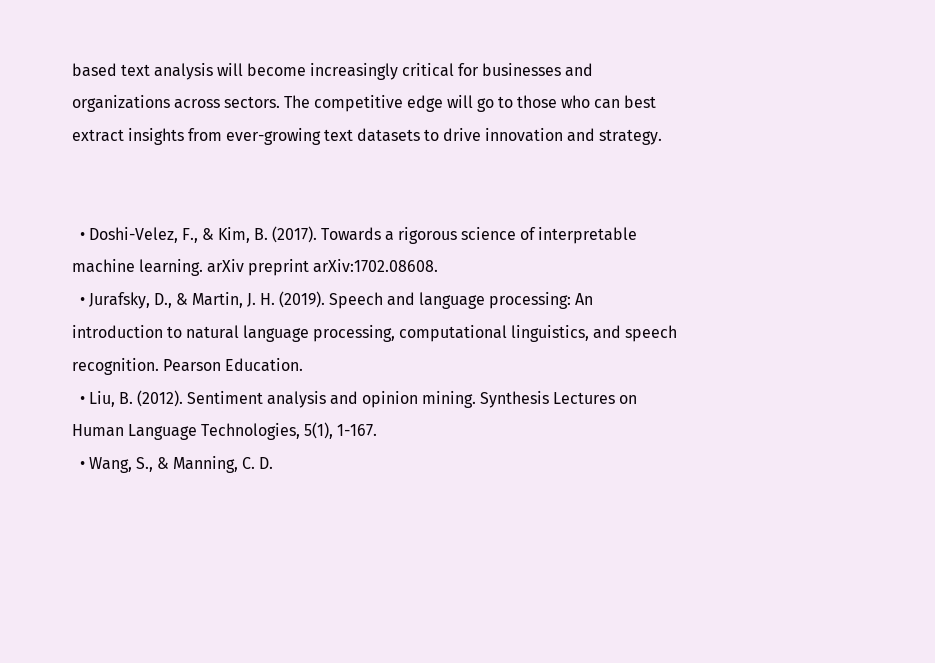based text analysis will become increasingly critical for businesses and organizations across sectors. The competitive edge will go to those who can best extract insights from ever-growing text datasets to drive innovation and strategy.


  • Doshi-Velez, F., & Kim, B. (2017). Towards a rigorous science of interpretable machine learning. arXiv preprint arXiv:1702.08608.
  • Jurafsky, D., & Martin, J. H. (2019). Speech and language processing: An introduction to natural language processing, computational linguistics, and speech recognition. Pearson Education.
  • Liu, B. (2012). Sentiment analysis and opinion mining. Synthesis Lectures on Human Language Technologies, 5(1), 1-167.
  • Wang, S., & Manning, C. D.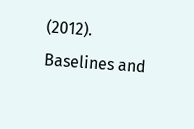(2012). Baselines and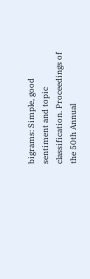bigrams: Simple, good sentiment and topic classification. Proceedings of the 50th Annual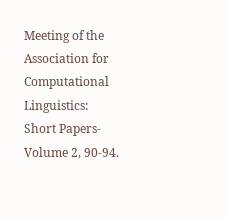Meeting of the Association for Computational Linguistics: Short Papers-Volume 2, 90-94.